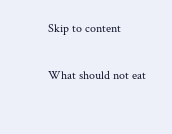Skip to content

What should not eat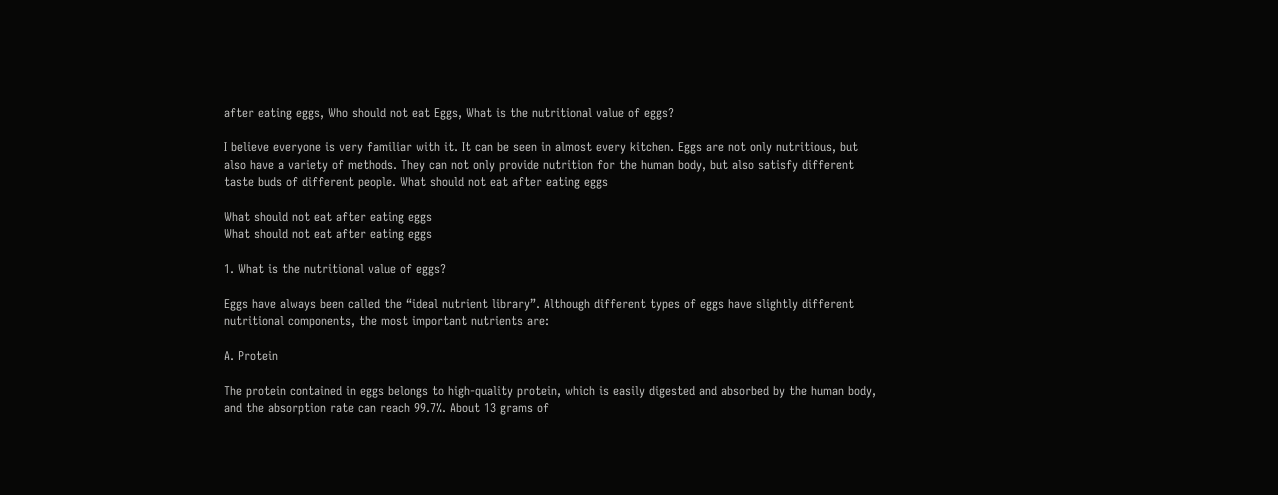after eating eggs, Who should not eat Eggs, What is the nutritional value of eggs?

I believe everyone is very familiar with it. It can be seen in almost every kitchen. Eggs are not only nutritious, but also have a variety of methods. They can not only provide nutrition for the human body, but also satisfy different taste buds of different people. What should not eat after eating eggs

What should not eat after eating eggs
What should not eat after eating eggs

1. What is the nutritional value of eggs?

Eggs have always been called the “ideal nutrient library”. Although different types of eggs have slightly different nutritional components, the most important nutrients are:

A. Protein

The protein contained in eggs belongs to high-quality protein, which is easily digested and absorbed by the human body, and the absorption rate can reach 99.7%. About 13 grams of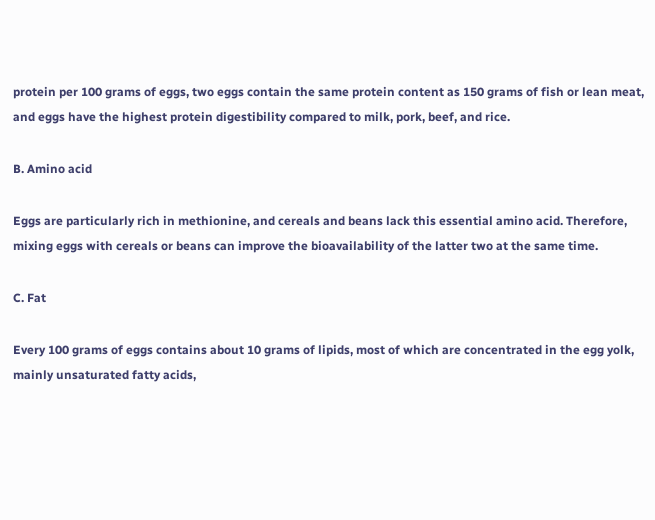protein per 100 grams of eggs, two eggs contain the same protein content as 150 grams of fish or lean meat, and eggs have the highest protein digestibility compared to milk, pork, beef, and rice.

B. Amino acid

Eggs are particularly rich in methionine, and cereals and beans lack this essential amino acid. Therefore, mixing eggs with cereals or beans can improve the bioavailability of the latter two at the same time.

C. Fat

Every 100 grams of eggs contains about 10 grams of lipids, most of which are concentrated in the egg yolk, mainly unsaturated fatty acids,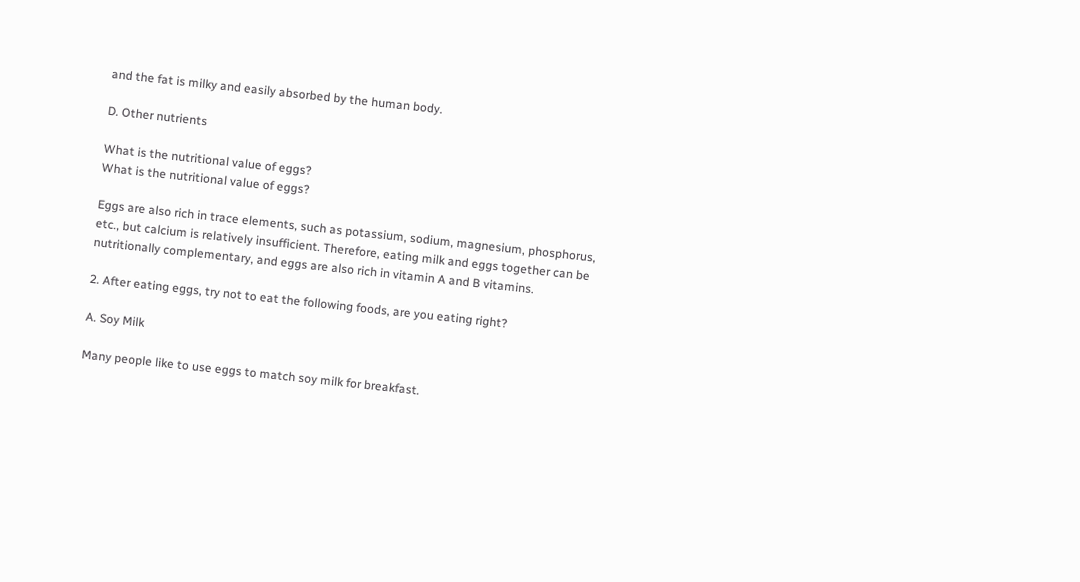and the fat is milky and easily absorbed by the human body.

D. Other nutrients

What is the nutritional value of eggs?
What is the nutritional value of eggs?

Eggs are also rich in trace elements, such as potassium, sodium, magnesium, phosphorus, etc., but calcium is relatively insufficient. Therefore, eating milk and eggs together can be nutritionally complementary, and eggs are also rich in vitamin A and B vitamins.

2. After eating eggs, try not to eat the following foods, are you eating right?

A. Soy Milk

Many people like to use eggs to match soy milk for breakfast.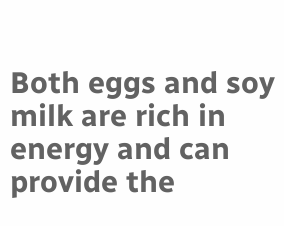Both eggs and soy milk are rich in energy and can provide the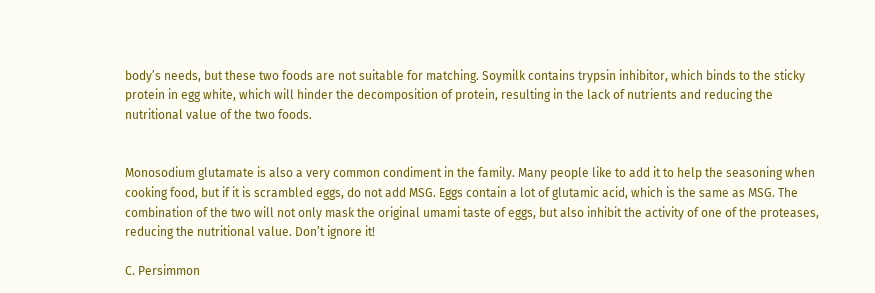body’s needs, but these two foods are not suitable for matching. Soymilk contains trypsin inhibitor, which binds to the sticky protein in egg white, which will hinder the decomposition of protein, resulting in the lack of nutrients and reducing the nutritional value of the two foods.


Monosodium glutamate is also a very common condiment in the family. Many people like to add it to help the seasoning when cooking food, but if it is scrambled eggs, do not add MSG. Eggs contain a lot of glutamic acid, which is the same as MSG. The combination of the two will not only mask the original umami taste of eggs, but also inhibit the activity of one of the proteases, reducing the nutritional value. Don’t ignore it!

C. Persimmon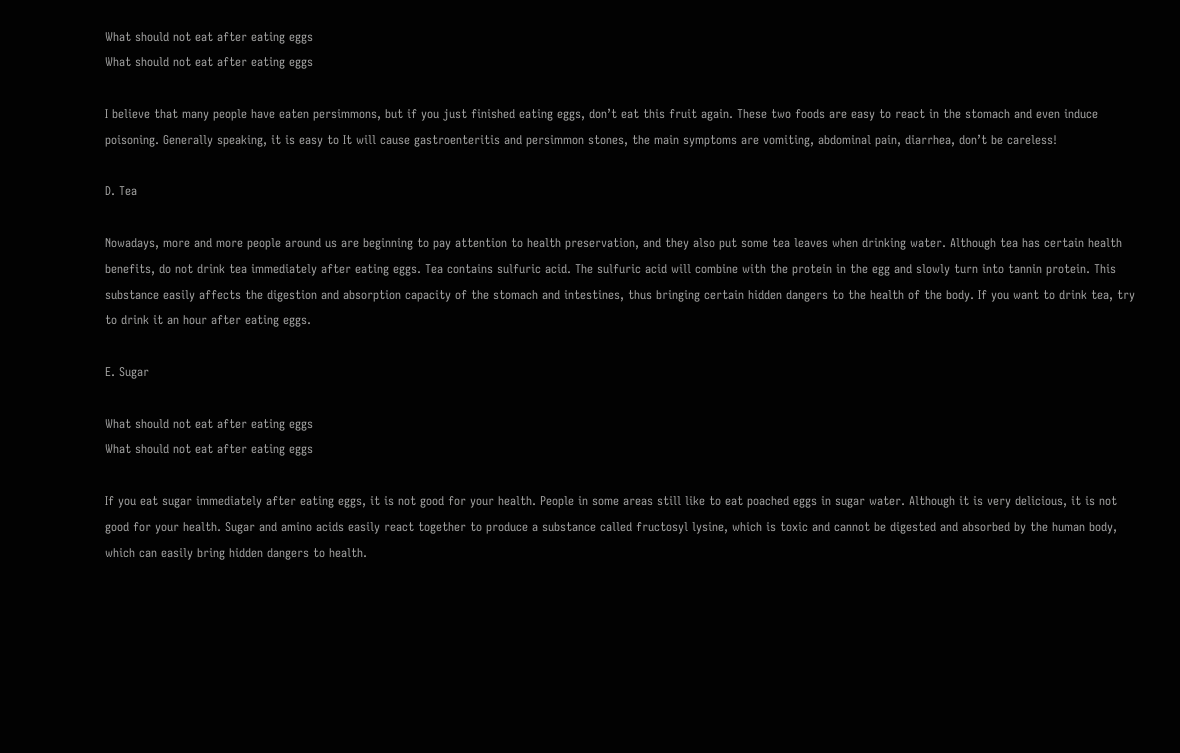What should not eat after eating eggs
What should not eat after eating eggs

I believe that many people have eaten persimmons, but if you just finished eating eggs, don’t eat this fruit again. These two foods are easy to react in the stomach and even induce poisoning. Generally speaking, it is easy to It will cause gastroenteritis and persimmon stones, the main symptoms are vomiting, abdominal pain, diarrhea, don’t be careless!

D. Tea

Nowadays, more and more people around us are beginning to pay attention to health preservation, and they also put some tea leaves when drinking water. Although tea has certain health benefits, do not drink tea immediately after eating eggs. Tea contains sulfuric acid. The sulfuric acid will combine with the protein in the egg and slowly turn into tannin protein. This substance easily affects the digestion and absorption capacity of the stomach and intestines, thus bringing certain hidden dangers to the health of the body. If you want to drink tea, try to drink it an hour after eating eggs.

E. Sugar

What should not eat after eating eggs
What should not eat after eating eggs

If you eat sugar immediately after eating eggs, it is not good for your health. People in some areas still like to eat poached eggs in sugar water. Although it is very delicious, it is not good for your health. Sugar and amino acids easily react together to produce a substance called fructosyl lysine, which is toxic and cannot be digested and absorbed by the human body, which can easily bring hidden dangers to health.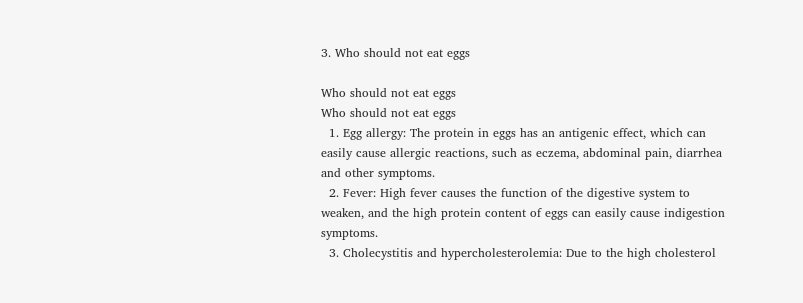3. Who should not eat eggs

Who should not eat eggs
Who should not eat eggs
  1. Egg allergy: The protein in eggs has an antigenic effect, which can easily cause allergic reactions, such as eczema, abdominal pain, diarrhea and other symptoms.
  2. Fever: High fever causes the function of the digestive system to weaken, and the high protein content of eggs can easily cause indigestion symptoms.
  3. Cholecystitis and hypercholesterolemia: Due to the high cholesterol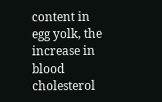content in egg yolk, the increase in blood cholesterol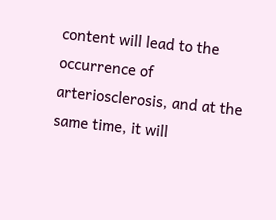content will lead to the occurrence of arteriosclerosis, and at the same time, it will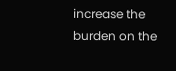increase the burden on the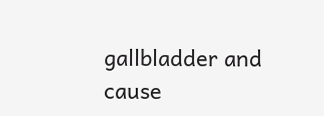gallbladder and cause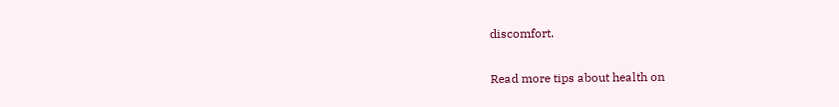discomfort.

Read more tips about health on